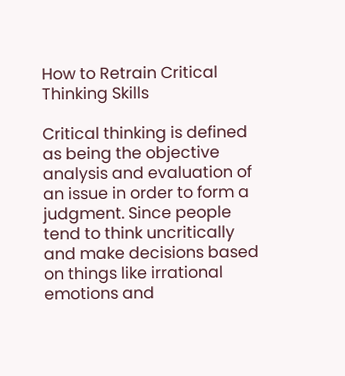How to Retrain Critical Thinking Skills

Critical thinking is defined as being the objective analysis and evaluation of an issue in order to form a judgment. Since people tend to think uncritically and make decisions based on things like irrational emotions and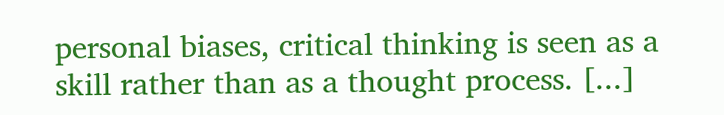personal biases, critical thinking is seen as a skill rather than as a thought process. [...]